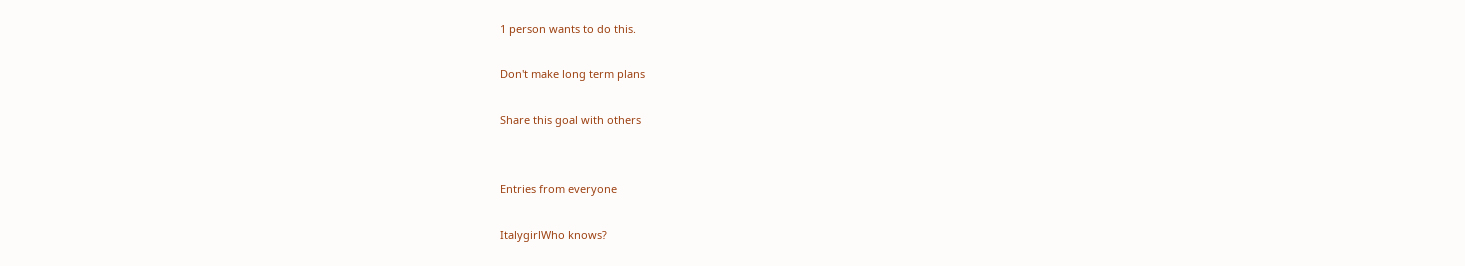1 person wants to do this.

Don't make long term plans

Share this goal with others


Entries from everyone

ItalygirlWho knows?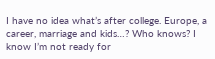I have no idea what’s after college. Europe, a career, marriage and kids…? Who knows? I know I’m not ready for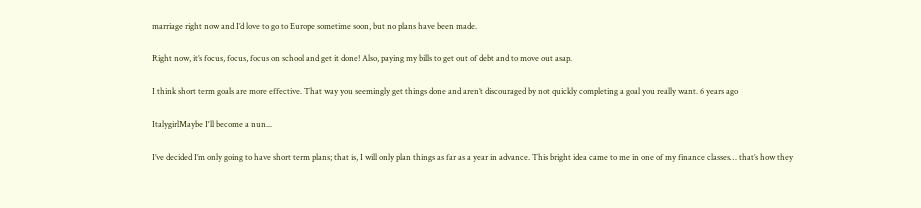marriage right now and I’d love to go to Europe sometime soon, but no plans have been made.

Right now, it’s focus, focus, focus on school and get it done! Also, paying my bills to get out of debt and to move out asap.

I think short term goals are more effective. That way you seemingly get things done and aren’t discouraged by not quickly completing a goal you really want. 6 years ago

ItalygirlMaybe I'll become a nun...

I’ve decided I’m only going to have short term plans; that is, I will only plan things as far as a year in advance. This bright idea came to me in one of my finance classes… that’s how they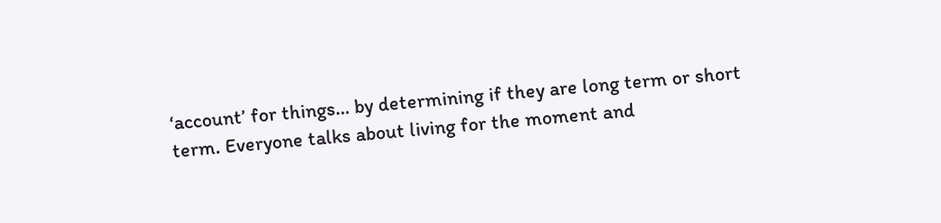‘account’ for things… by determining if they are long term or short term. Everyone talks about living for the moment and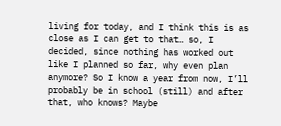living for today, and I think this is as close as I can get to that… so, I decided, since nothing has worked out like I planned so far, why even plan anymore? So I know a year from now, I’ll probably be in school (still) and after that, who knows? Maybe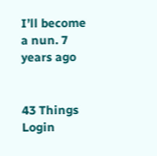I’ll become a nun. 7 years ago


43 Things Login